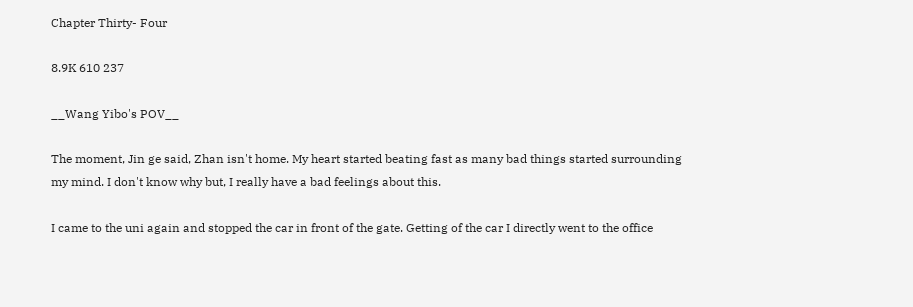Chapter Thirty- Four

8.9K 610 237

__Wang Yibo's POV__

The moment, Jin ge said, Zhan isn't home. My heart started beating fast as many bad things started surrounding my mind. I don't know why but, I really have a bad feelings about this.

I came to the uni again and stopped the car in front of the gate. Getting of the car I directly went to the office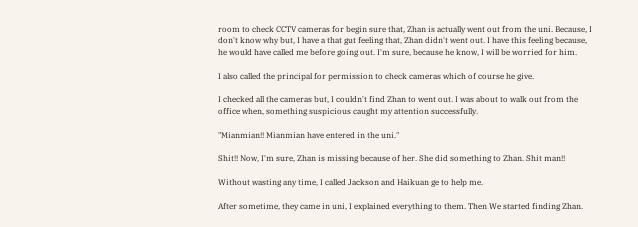room to check CCTV cameras for begin sure that, Zhan is actually went out from the uni. Because, I don't know why but, I have a that gut feeling that, Zhan didn't went out. I have this feeling because, he would have called me before going out. I'm sure, because he know, I will be worried for him.

I also called the principal for permission to check cameras which of course he give.

I checked all the cameras but, I couldn't find Zhan to went out. I was about to walk out from the office when, something suspicious caught my attention successfully.

"Mianmian!! Mianmian have entered in the uni."

Shit!! Now, I'm sure, Zhan is missing because of her. She did something to Zhan. Shit man!!

Without wasting any time, I called Jackson and Haikuan ge to help me.

After sometime, they came in uni, I explained everything to them. Then We started finding Zhan.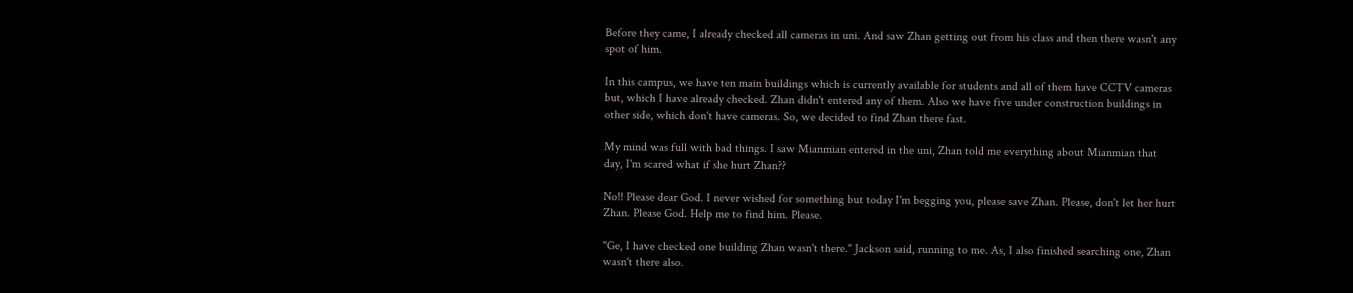Before they came, I already checked all cameras in uni. And saw Zhan getting out from his class and then there wasn't any spot of him.

In this campus, we have ten main buildings which is currently available for students and all of them have CCTV cameras but, which I have already checked. Zhan didn't entered any of them. Also we have five under construction buildings in other side, which don't have cameras. So, we decided to find Zhan there fast.

My mind was full with bad things. I saw Mianmian entered in the uni, Zhan told me everything about Mianmian that day, I'm scared what if she hurt Zhan??

No!! Please dear God. I never wished for something but today I'm begging you, please save Zhan. Please, don't let her hurt Zhan. Please God. Help me to find him. Please.

"Ge, I have checked one building Zhan wasn't there." Jackson said, running to me. As, I also finished searching one, Zhan wasn't there also.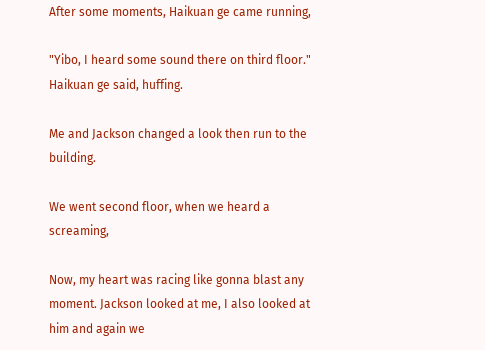After some moments, Haikuan ge came running,

"Yibo, I heard some sound there on third floor." Haikuan ge said, huffing.

Me and Jackson changed a look then run to the building.

We went second floor, when we heard a screaming,

Now, my heart was racing like gonna blast any moment. Jackson looked at me, I also looked at him and again we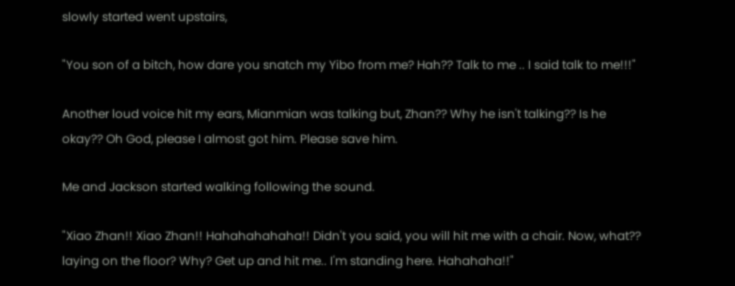slowly started went upstairs,

"You son of a bitch, how dare you snatch my Yibo from me? Hah?? Talk to me .. I said talk to me!!!"

Another loud voice hit my ears, Mianmian was talking but, Zhan?? Why he isn't talking?? Is he okay?? Oh God, please I almost got him. Please save him.

Me and Jackson started walking following the sound.

"Xiao Zhan!! Xiao Zhan!! Hahahahahaha!! Didn't you said, you will hit me with a chair. Now, what?? laying on the floor? Why? Get up and hit me.. I'm standing here. Hahahaha!!"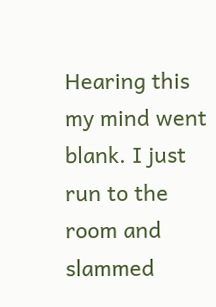Hearing this my mind went blank. I just run to the room and slammed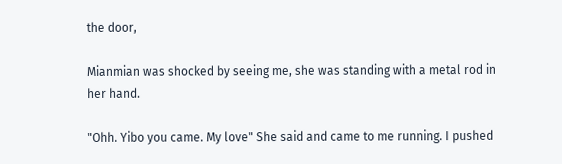the door,

Mianmian was shocked by seeing me, she was standing with a metal rod in her hand.

"Ohh. Yibo you came. My love" She said and came to me running. I pushed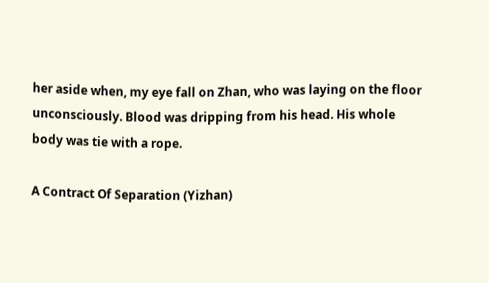her aside when, my eye fall on Zhan, who was laying on the floor unconsciously. Blood was dripping from his head. His whole body was tie with a rope.

A Contract Of Separation (Yizhan)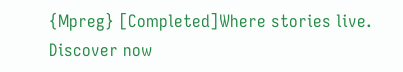{Mpreg} [Completed]Where stories live. Discover now